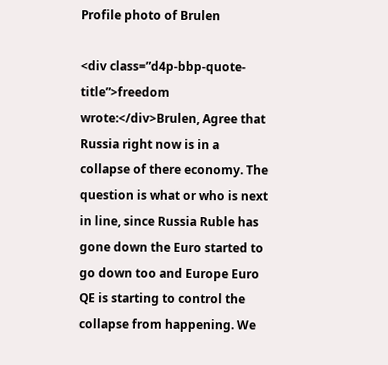Profile photo of Brulen

<div class=”d4p-bbp-quote-title”>freedom wrote:</div>Brulen, Agree that Russia right now is in a collapse of there economy. The question is what or who is next in line, since Russia Ruble has gone down the Euro started to go down too and Europe Euro QE is starting to control the collapse from happening. We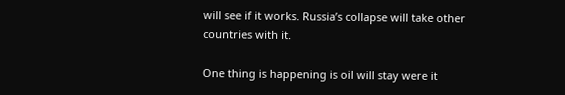will see if it works. Russia’s collapse will take other countries with it.

One thing is happening is oil will stay were it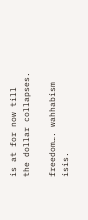is at for now till the dollar collapses.

freedom…. wahhabism isis.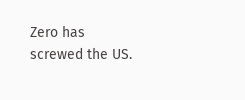Zero has screwed the US.